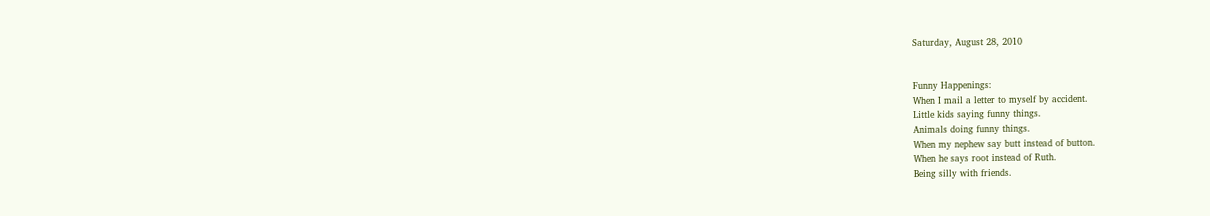Saturday, August 28, 2010


Funny Happenings:
When I mail a letter to myself by accident.
Little kids saying funny things.
Animals doing funny things.
When my nephew say butt instead of button.
When he says root instead of Ruth.
Being silly with friends.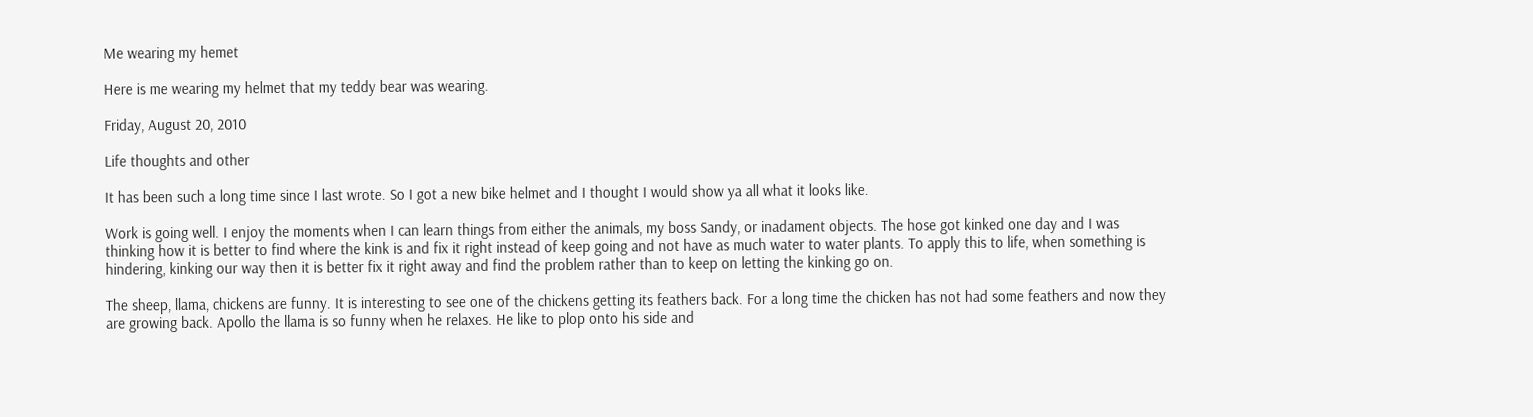Me wearing my hemet

Here is me wearing my helmet that my teddy bear was wearing.

Friday, August 20, 2010

Life thoughts and other

It has been such a long time since I last wrote. So I got a new bike helmet and I thought I would show ya all what it looks like.

Work is going well. I enjoy the moments when I can learn things from either the animals, my boss Sandy, or inadament objects. The hose got kinked one day and I was thinking how it is better to find where the kink is and fix it right instead of keep going and not have as much water to water plants. To apply this to life, when something is hindering, kinking our way then it is better fix it right away and find the problem rather than to keep on letting the kinking go on.

The sheep, llama, chickens are funny. It is interesting to see one of the chickens getting its feathers back. For a long time the chicken has not had some feathers and now they are growing back. Apollo the llama is so funny when he relaxes. He like to plop onto his side and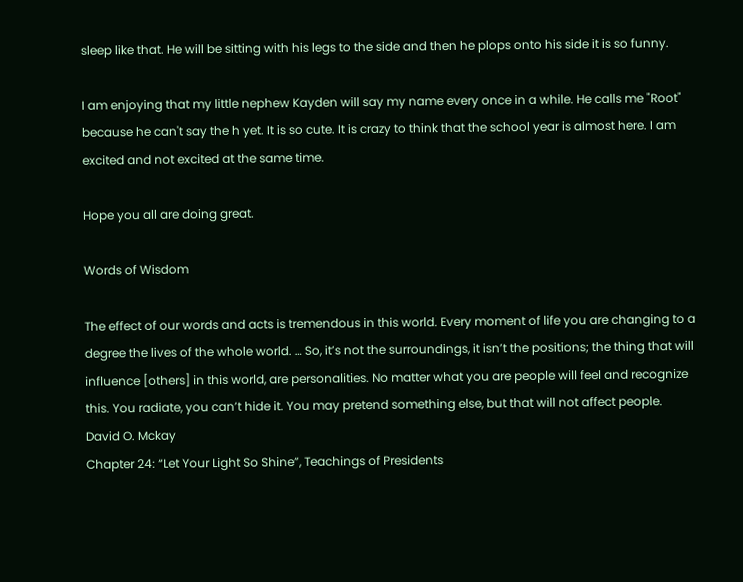sleep like that. He will be sitting with his legs to the side and then he plops onto his side it is so funny.

I am enjoying that my little nephew Kayden will say my name every once in a while. He calls me "Root" because he can't say the h yet. It is so cute. It is crazy to think that the school year is almost here. I am excited and not excited at the same time.

Hope you all are doing great.

Words of Wisdom

The effect of our words and acts is tremendous in this world. Every moment of life you are changing to a degree the lives of the whole world. … So, it’s not the surroundings, it isn’t the positions; the thing that will influence [others] in this world, are personalities. No matter what you are people will feel and recognize this. You radiate, you can’t hide it. You may pretend something else, but that will not affect people.
David O. Mckay
Chapter 24: “Let Your Light So Shine”, Teachings of Presidents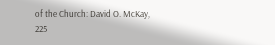of the Church: David O. McKay, 225